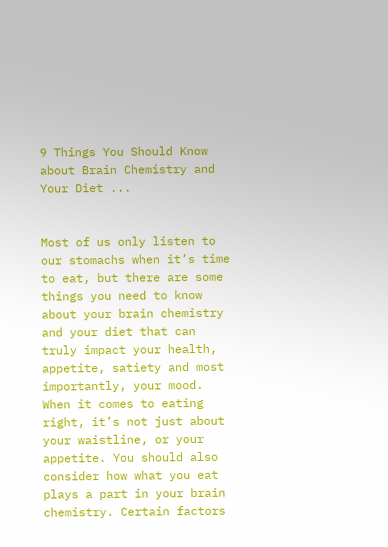9 Things You Should Know about Brain Chemistry and Your Diet ...


Most of us only listen to our stomachs when it’s time to eat, but there are some things you need to know about your brain chemistry and your diet that can truly impact your health, appetite, satiety and most importantly, your mood. When it comes to eating right, it’s not just about your waistline, or your appetite. You should also consider how what you eat plays a part in your brain chemistry. Certain factors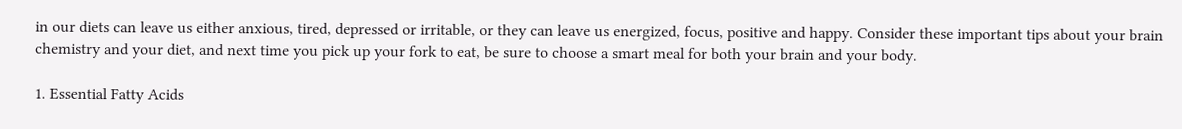in our diets can leave us either anxious, tired, depressed or irritable, or they can leave us energized, focus, positive and happy. Consider these important tips about your brain chemistry and your diet, and next time you pick up your fork to eat, be sure to choose a smart meal for both your brain and your body.

1. Essential Fatty Acids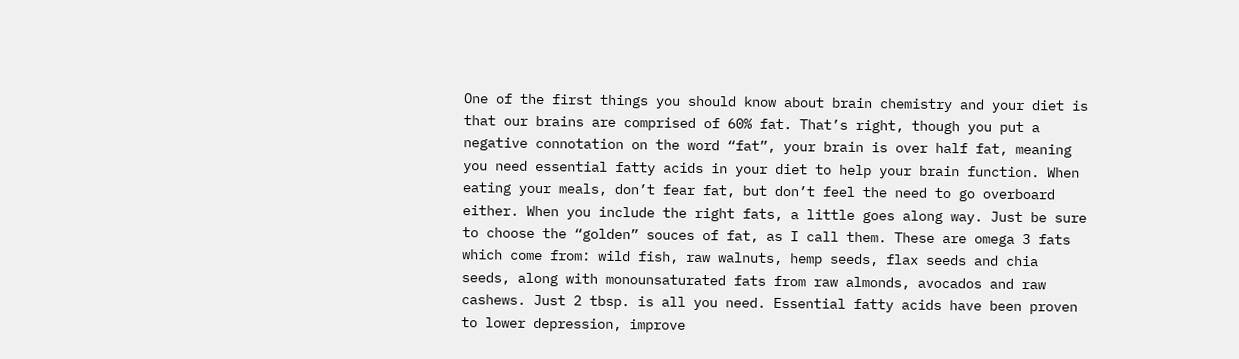One of the first things you should know about brain chemistry and your diet is that our brains are comprised of 60% fat. That’s right, though you put a negative connotation on the word “fat”, your brain is over half fat, meaning you need essential fatty acids in your diet to help your brain function. When eating your meals, don’t fear fat, but don’t feel the need to go overboard either. When you include the right fats, a little goes along way. Just be sure to choose the “golden” souces of fat, as I call them. These are omega 3 fats which come from: wild fish, raw walnuts, hemp seeds, flax seeds and chia seeds, along with monounsaturated fats from raw almonds, avocados and raw cashews. Just 2 tbsp. is all you need. Essential fatty acids have been proven to lower depression, improve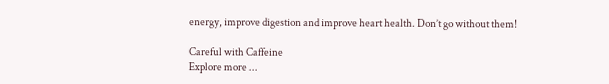energy, improve digestion and improve heart health. Don’t go without them!

Careful with Caffeine
Explore more ...